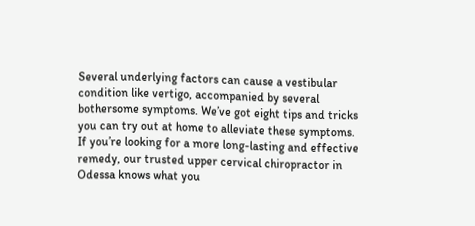Several underlying factors can cause a vestibular condition like vertigo, accompanied by several bothersome symptoms. We’ve got eight tips and tricks you can try out at home to alleviate these symptoms. If you’re looking for a more long-lasting and effective remedy, our trusted upper cervical chiropractor in Odessa knows what you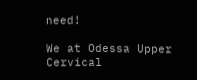need!

We at Odessa Upper Cervical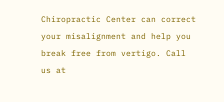Chiropractic Center can correct your misalignment and help you break free from vertigo. Call us at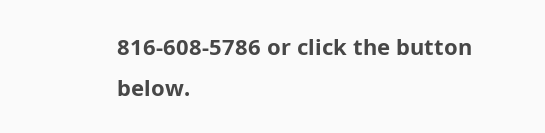816-608-5786 or click the button below.